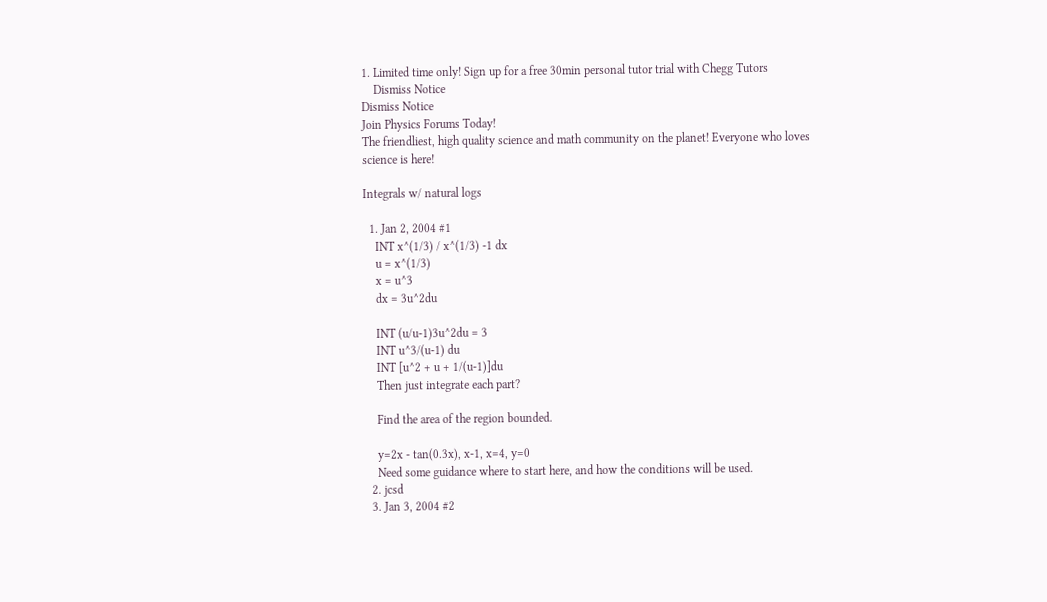1. Limited time only! Sign up for a free 30min personal tutor trial with Chegg Tutors
    Dismiss Notice
Dismiss Notice
Join Physics Forums Today!
The friendliest, high quality science and math community on the planet! Everyone who loves science is here!

Integrals w/ natural logs

  1. Jan 2, 2004 #1
    INT x^(1/3) / x^(1/3) -1 dx
    u = x^(1/3)
    x = u^3
    dx = 3u^2du

    INT (u/u-1)3u^2du = 3
    INT u^3/(u-1) du
    INT [u^2 + u + 1/(u-1)]du
    Then just integrate each part?

    Find the area of the region bounded.

    y=2x - tan(0.3x), x-1, x=4, y=0
    Need some guidance where to start here, and how the conditions will be used.
  2. jcsd
  3. Jan 3, 2004 #2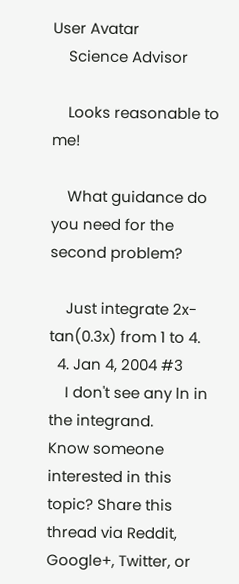User Avatar
    Science Advisor

    Looks reasonable to me!

    What guidance do you need for the second problem?

    Just integrate 2x- tan(0.3x) from 1 to 4.
  4. Jan 4, 2004 #3
    I don't see any ln in the integrand.
Know someone interested in this topic? Share this thread via Reddit, Google+, Twitter, or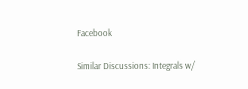Facebook

Similar Discussions: Integrals w/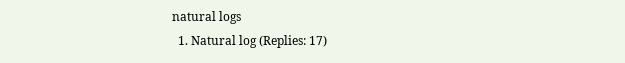natural logs
  1. Natural log (Replies: 17)